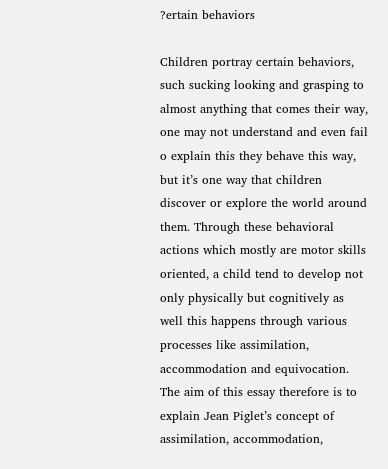?ertain behaviors

Children portray certain behaviors, such sucking looking and grasping to almost anything that comes their way, one may not understand and even fail o explain this they behave this way, but it’s one way that children discover or explore the world around them. Through these behavioral actions which mostly are motor skills oriented, a child tend to develop not only physically but cognitively as well this happens through various processes like assimilation, accommodation and equivocation.
The aim of this essay therefore is to explain Jean Piglet’s concept of assimilation, accommodation,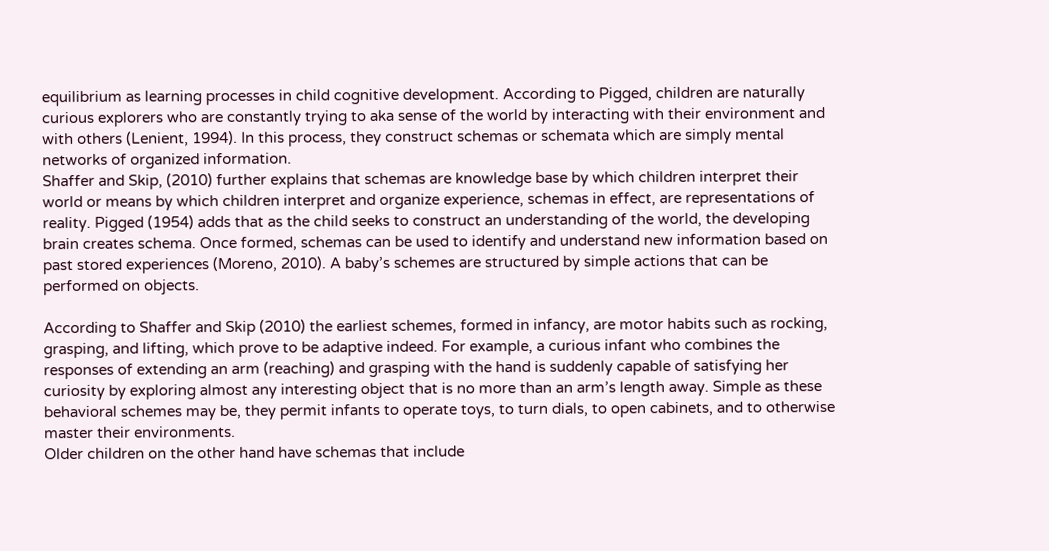equilibrium as learning processes in child cognitive development. According to Pigged, children are naturally curious explorers who are constantly trying to aka sense of the world by interacting with their environment and with others (Lenient, 1994). In this process, they construct schemas or schemata which are simply mental networks of organized information.
Shaffer and Skip, (2010) further explains that schemas are knowledge base by which children interpret their world or means by which children interpret and organize experience, schemas in effect, are representations of reality. Pigged (1954) adds that as the child seeks to construct an understanding of the world, the developing brain creates schema. Once formed, schemas can be used to identify and understand new information based on past stored experiences (Moreno, 2010). A baby’s schemes are structured by simple actions that can be performed on objects.

According to Shaffer and Skip (2010) the earliest schemes, formed in infancy, are motor habits such as rocking, grasping, and lifting, which prove to be adaptive indeed. For example, a curious infant who combines the responses of extending an arm (reaching) and grasping with the hand is suddenly capable of satisfying her curiosity by exploring almost any interesting object that is no more than an arm’s length away. Simple as these behavioral schemes may be, they permit infants to operate toys, to turn dials, to open cabinets, and to otherwise master their environments.
Older children on the other hand have schemas that include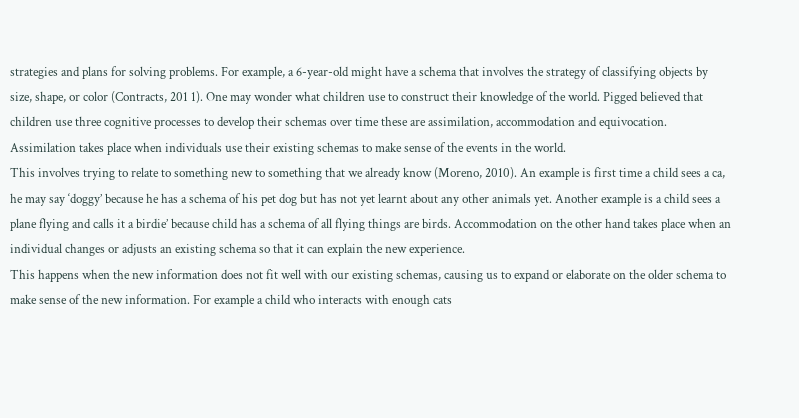strategies and plans for solving problems. For example, a 6-year-old might have a schema that involves the strategy of classifying objects by size, shape, or color (Contracts, 201 1). One may wonder what children use to construct their knowledge of the world. Pigged believed that children use three cognitive processes to develop their schemas over time these are assimilation, accommodation and equivocation. Assimilation takes place when individuals use their existing schemas to make sense of the events in the world.
This involves trying to relate to something new to something that we already know (Moreno, 2010). An example is first time a child sees a ca, he may say ‘doggy’ because he has a schema of his pet dog but has not yet learnt about any other animals yet. Another example is a child sees a plane flying and calls it a birdie’ because child has a schema of all flying things are birds. Accommodation on the other hand takes place when an individual changes or adjusts an existing schema so that it can explain the new experience.
This happens when the new information does not fit well with our existing schemas, causing us to expand or elaborate on the older schema to make sense of the new information. For example a child who interacts with enough cats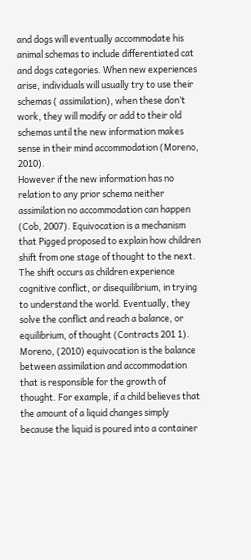and dogs will eventually accommodate his animal schemas to include differentiated cat and dogs categories. When new experiences arise, individuals will usually try to use their schemas ( assimilation), when these don’t work, they will modify or add to their old schemas until the new information makes sense in their mind accommodation (Moreno, 2010).
However if the new information has no relation to any prior schema neither assimilation no accommodation can happen (Cob, 2007). Equivocation is a mechanism that Pigged proposed to explain how children shift from one stage of thought to the next. The shift occurs as children experience cognitive conflict, or disequilibrium, in trying to understand the world. Eventually, they solve the conflict and reach a balance, or equilibrium, of thought (Contracts 201 1).
Moreno, (2010) equivocation is the balance between assimilation and accommodation that is responsible for the growth of thought. For example, if a child believes that the amount of a liquid changes simply because the liquid is poured into a container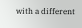with a different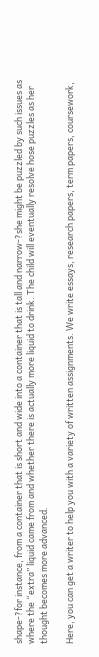shape-?for instance, from a container that is short and wide into a container that is tall and narrow-?she might be puzzled by such issues as where the “extra” liquid came from and whether there is actually more liquid to drink. The child will eventually resolve hose puzzles as her thought becomes more advanced.

Here, you can get a writer to help you with a variety of written assignments. We write essays, research papers, term papers, coursework,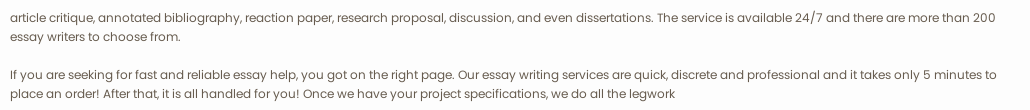article critique, annotated bibliography, reaction paper, research proposal, discussion, and even dissertations. The service is available 24/7 and there are more than 200 essay writers to choose from.

If you are seeking for fast and reliable essay help, you got on the right page. Our essay writing services are quick, discrete and professional and it takes only 5 minutes to place an order! After that, it is all handled for you! Once we have your project specifications, we do all the legwork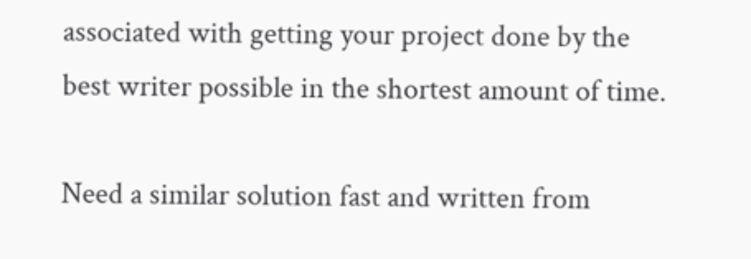associated with getting your project done by the best writer possible in the shortest amount of time.

Need a similar solution fast and written from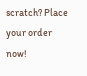scratch? Place your order now!